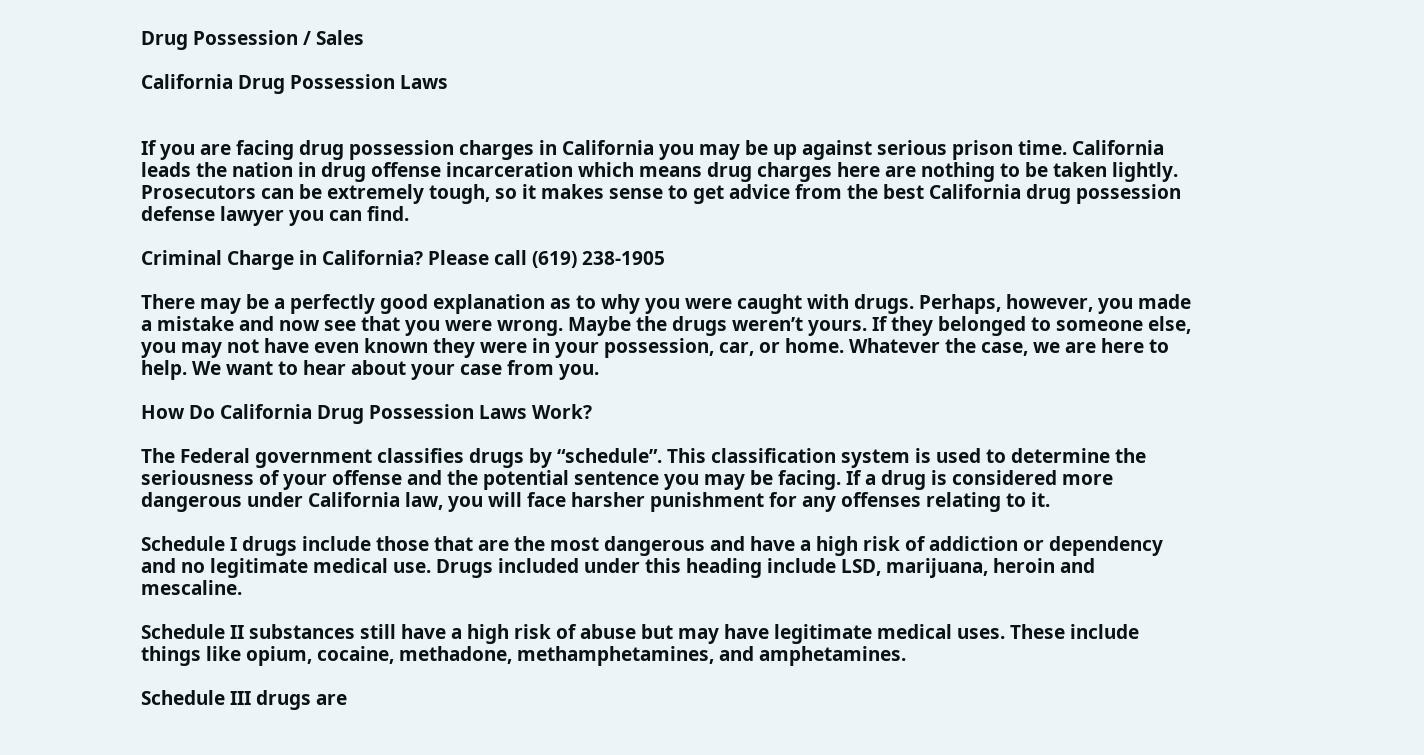Drug Possession / Sales

California Drug Possession Laws


If you are facing drug possession charges in California you may be up against serious prison time. California leads the nation in drug offense incarceration which means drug charges here are nothing to be taken lightly. Prosecutors can be extremely tough, so it makes sense to get advice from the best California drug possession defense lawyer you can find.

Criminal Charge in California? Please call (619) 238-1905

There may be a perfectly good explanation as to why you were caught with drugs. Perhaps, however, you made a mistake and now see that you were wrong. Maybe the drugs weren’t yours. If they belonged to someone else, you may not have even known they were in your possession, car, or home. Whatever the case, we are here to help. We want to hear about your case from you.

How Do California Drug Possession Laws Work?

The Federal government classifies drugs by “schedule”. This classification system is used to determine the seriousness of your offense and the potential sentence you may be facing. If a drug is considered more dangerous under California law, you will face harsher punishment for any offenses relating to it.

Schedule I drugs include those that are the most dangerous and have a high risk of addiction or dependency and no legitimate medical use. Drugs included under this heading include LSD, marijuana, heroin and mescaline.

Schedule II substances still have a high risk of abuse but may have legitimate medical uses. These include things like opium, cocaine, methadone, methamphetamines, and amphetamines.

Schedule III drugs are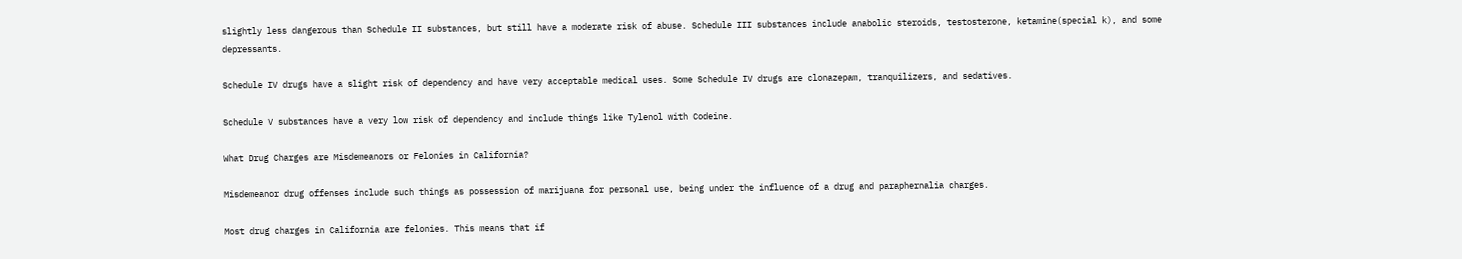slightly less dangerous than Schedule II substances, but still have a moderate risk of abuse. Schedule III substances include anabolic steroids, testosterone, ketamine(special k), and some depressants.

Schedule IV drugs have a slight risk of dependency and have very acceptable medical uses. Some Schedule IV drugs are clonazepam, tranquilizers, and sedatives.

Schedule V substances have a very low risk of dependency and include things like Tylenol with Codeine.

What Drug Charges are Misdemeanors or Felonies in California?

Misdemeanor drug offenses include such things as possession of marijuana for personal use, being under the influence of a drug and paraphernalia charges.

Most drug charges in California are felonies. This means that if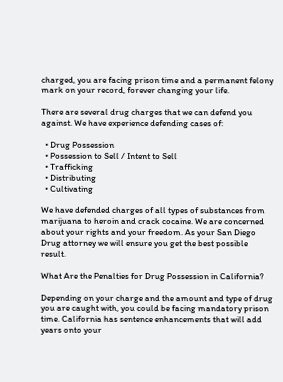charged, you are facing prison time and a permanent felony mark on your record, forever changing your life.

There are several drug charges that we can defend you against. We have experience defending cases of:

  • Drug Possession
  • Possession to Sell / Intent to Sell
  • Trafficking
  • Distributing
  • Cultivating

We have defended charges of all types of substances from marijuana to heroin and crack cocaine. We are concerned about your rights and your freedom. As your San Diego Drug attorney we will ensure you get the best possible result.

What Are the Penalties for Drug Possession in California?

Depending on your charge and the amount and type of drug you are caught with, you could be facing mandatory prison time. California has sentence enhancements that will add years onto your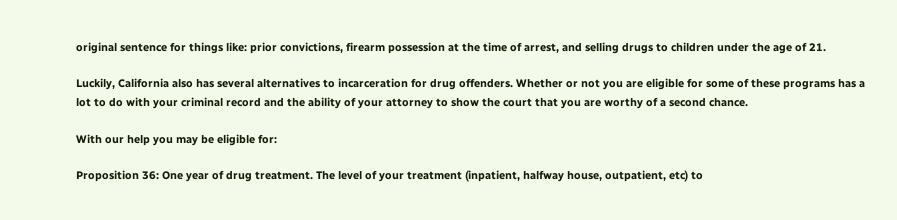original sentence for things like: prior convictions, firearm possession at the time of arrest, and selling drugs to children under the age of 21.

Luckily, California also has several alternatives to incarceration for drug offenders. Whether or not you are eligible for some of these programs has a lot to do with your criminal record and the ability of your attorney to show the court that you are worthy of a second chance.

With our help you may be eligible for:

Proposition 36: One year of drug treatment. The level of your treatment (inpatient, halfway house, outpatient, etc) to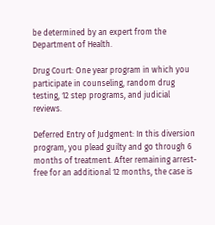be determined by an expert from the Department of Health.

Drug Court: One year program in which you participate in counseling, random drug testing, 12 step programs, and judicial reviews.

Deferred Entry of Judgment: In this diversion program, you plead guilty and go through 6 months of treatment. After remaining arrest-free for an additional 12 months, the case is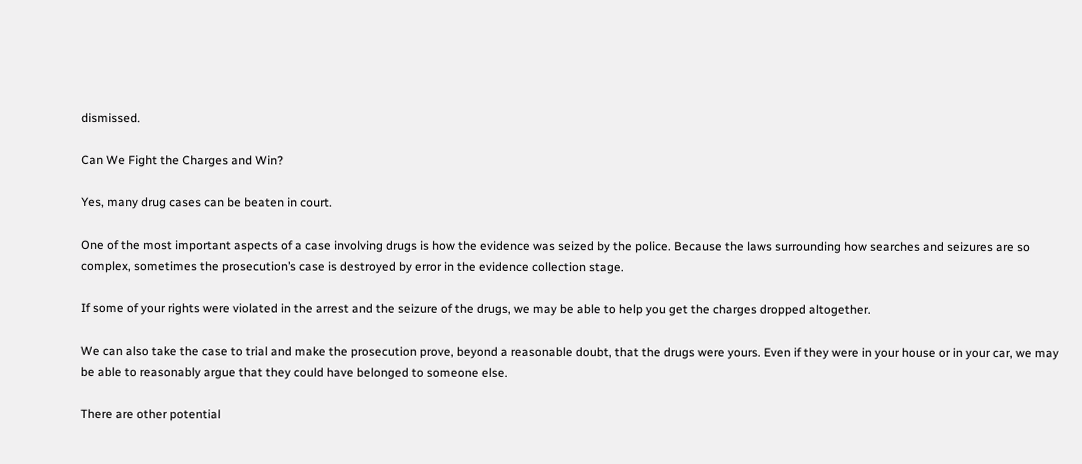dismissed.

Can We Fight the Charges and Win?

Yes, many drug cases can be beaten in court.

One of the most important aspects of a case involving drugs is how the evidence was seized by the police. Because the laws surrounding how searches and seizures are so complex, sometimes the prosecution’s case is destroyed by error in the evidence collection stage.

If some of your rights were violated in the arrest and the seizure of the drugs, we may be able to help you get the charges dropped altogether.

We can also take the case to trial and make the prosecution prove, beyond a reasonable doubt, that the drugs were yours. Even if they were in your house or in your car, we may be able to reasonably argue that they could have belonged to someone else.

There are other potential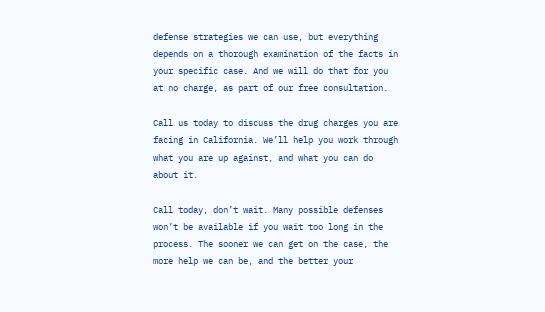defense strategies we can use, but everything depends on a thorough examination of the facts in your specific case. And we will do that for you at no charge, as part of our free consultation.

Call us today to discuss the drug charges you are facing in California. We’ll help you work through what you are up against, and what you can do about it.

Call today, don’t wait. Many possible defenses won’t be available if you wait too long in the process. The sooner we can get on the case, the more help we can be, and the better your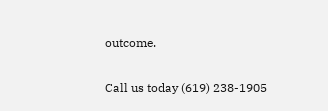outcome.

Call us today (619) 238-1905